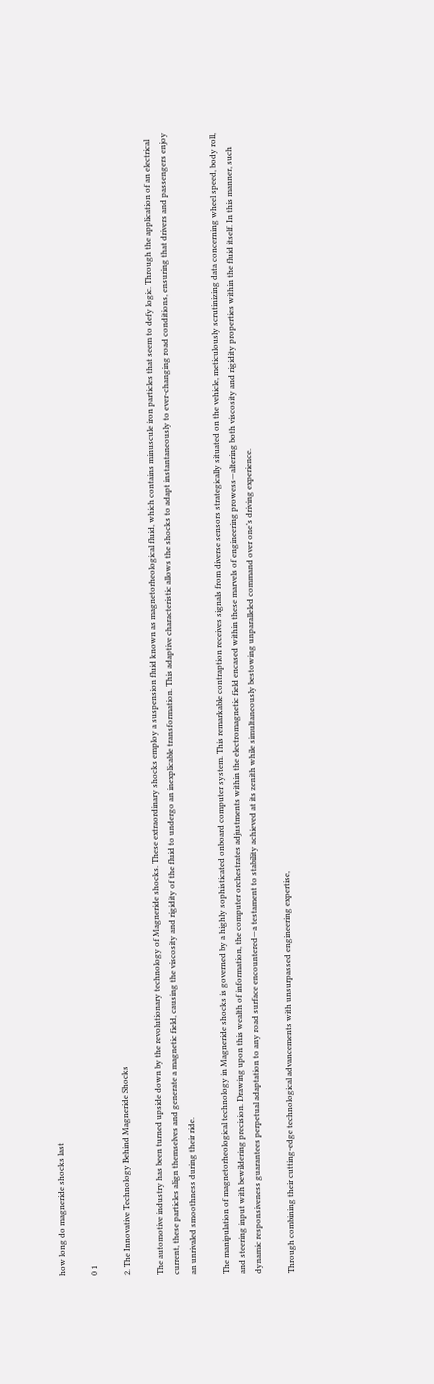how long do magneride shocks last

0 1

2. The Innovative Technology Behind Magneride Shocks

The automotive industry has been turned upside down by the revolutionary technology of Magneride shocks. These extraordinary shocks employ a suspension fluid known as magnetorheological fluid, which contains minuscule iron particles that seem to defy logic. Through the application of an electrical current, these particles align themselves and generate a magnetic field, causing the viscosity and rigidity of the fluid to undergo an inexplicable transformation. This adaptive characteristic allows the shocks to adapt instantaneously to ever-changing road conditions, ensuring that drivers and passengers enjoy an unrivaled smoothness during their ride.

The manipulation of magnetorheological technology in Magneride shocks is governed by a highly sophisticated onboard computer system. This remarkable contraption receives signals from diverse sensors strategically situated on the vehicle, meticulously scrutinizing data concerning wheel speed, body roll, and steering input with bewildering precision. Drawing upon this wealth of information, the computer orchestrates adjustments within the electromagnetic field encased within these marvels of engineering prowess—altering both viscosity and rigidity properties within the fluid itself. In this manner, such dynamic responsiveness guarantees perpetual adaptation to any road surface encountered—a testament to stability achieved at its zenith while simultaneously bestowing unparalleled command over one’s driving experience.

Through combining their cutting-edge technological advancements with unsurpassed engineering expertise,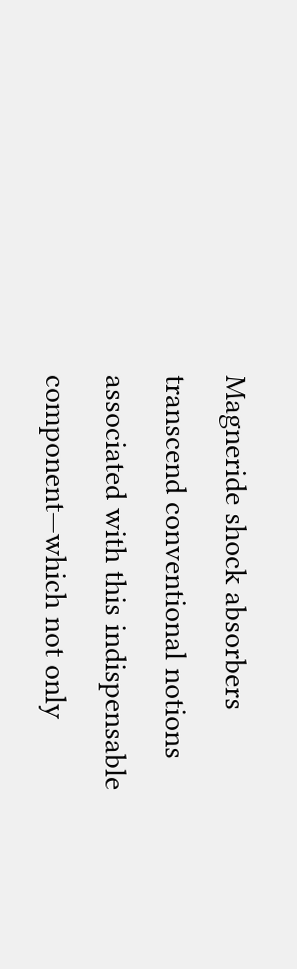Magneride shock absorbers transcend conventional notions associated with this indispensable component—which not only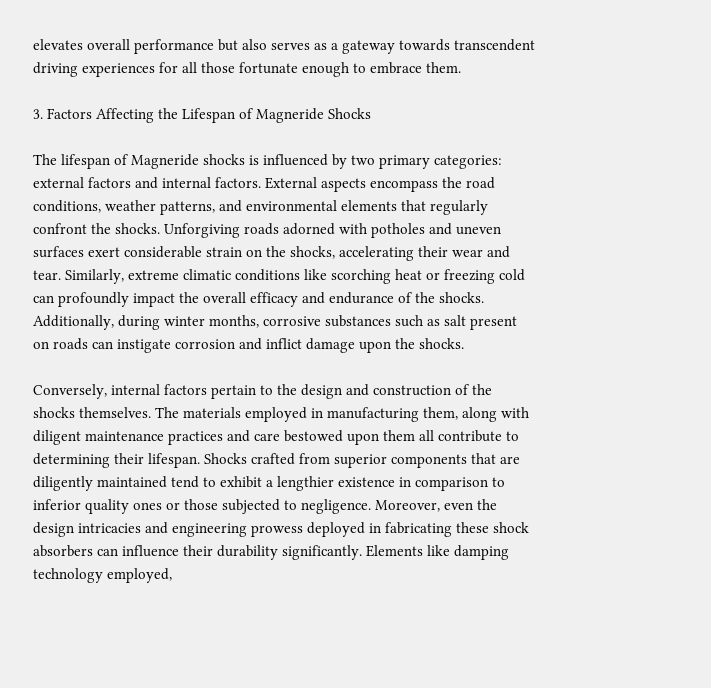elevates overall performance but also serves as a gateway towards transcendent driving experiences for all those fortunate enough to embrace them.

3. Factors Affecting the Lifespan of Magneride Shocks

The lifespan of Magneride shocks is influenced by two primary categories: external factors and internal factors. External aspects encompass the road conditions, weather patterns, and environmental elements that regularly confront the shocks. Unforgiving roads adorned with potholes and uneven surfaces exert considerable strain on the shocks, accelerating their wear and tear. Similarly, extreme climatic conditions like scorching heat or freezing cold can profoundly impact the overall efficacy and endurance of the shocks. Additionally, during winter months, corrosive substances such as salt present on roads can instigate corrosion and inflict damage upon the shocks.

Conversely, internal factors pertain to the design and construction of the shocks themselves. The materials employed in manufacturing them, along with diligent maintenance practices and care bestowed upon them all contribute to determining their lifespan. Shocks crafted from superior components that are diligently maintained tend to exhibit a lengthier existence in comparison to inferior quality ones or those subjected to negligence. Moreover, even the design intricacies and engineering prowess deployed in fabricating these shock absorbers can influence their durability significantly. Elements like damping technology employed,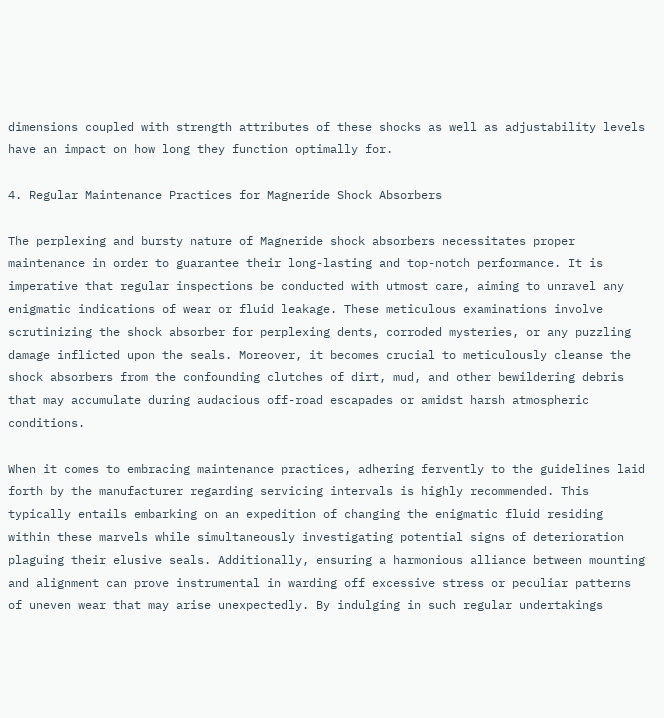dimensions coupled with strength attributes of these shocks as well as adjustability levels have an impact on how long they function optimally for.

4. Regular Maintenance Practices for Magneride Shock Absorbers

The perplexing and bursty nature of Magneride shock absorbers necessitates proper maintenance in order to guarantee their long-lasting and top-notch performance. It is imperative that regular inspections be conducted with utmost care, aiming to unravel any enigmatic indications of wear or fluid leakage. These meticulous examinations involve scrutinizing the shock absorber for perplexing dents, corroded mysteries, or any puzzling damage inflicted upon the seals. Moreover, it becomes crucial to meticulously cleanse the shock absorbers from the confounding clutches of dirt, mud, and other bewildering debris that may accumulate during audacious off-road escapades or amidst harsh atmospheric conditions.

When it comes to embracing maintenance practices, adhering fervently to the guidelines laid forth by the manufacturer regarding servicing intervals is highly recommended. This typically entails embarking on an expedition of changing the enigmatic fluid residing within these marvels while simultaneously investigating potential signs of deterioration plaguing their elusive seals. Additionally, ensuring a harmonious alliance between mounting and alignment can prove instrumental in warding off excessive stress or peculiar patterns of uneven wear that may arise unexpectedly. By indulging in such regular undertakings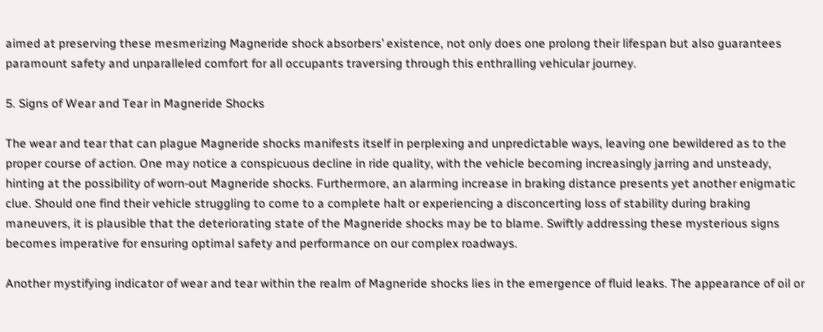aimed at preserving these mesmerizing Magneride shock absorbers’ existence, not only does one prolong their lifespan but also guarantees paramount safety and unparalleled comfort for all occupants traversing through this enthralling vehicular journey.

5. Signs of Wear and Tear in Magneride Shocks

The wear and tear that can plague Magneride shocks manifests itself in perplexing and unpredictable ways, leaving one bewildered as to the proper course of action. One may notice a conspicuous decline in ride quality, with the vehicle becoming increasingly jarring and unsteady, hinting at the possibility of worn-out Magneride shocks. Furthermore, an alarming increase in braking distance presents yet another enigmatic clue. Should one find their vehicle struggling to come to a complete halt or experiencing a disconcerting loss of stability during braking maneuvers, it is plausible that the deteriorating state of the Magneride shocks may be to blame. Swiftly addressing these mysterious signs becomes imperative for ensuring optimal safety and performance on our complex roadways.

Another mystifying indicator of wear and tear within the realm of Magneride shocks lies in the emergence of fluid leaks. The appearance of oil or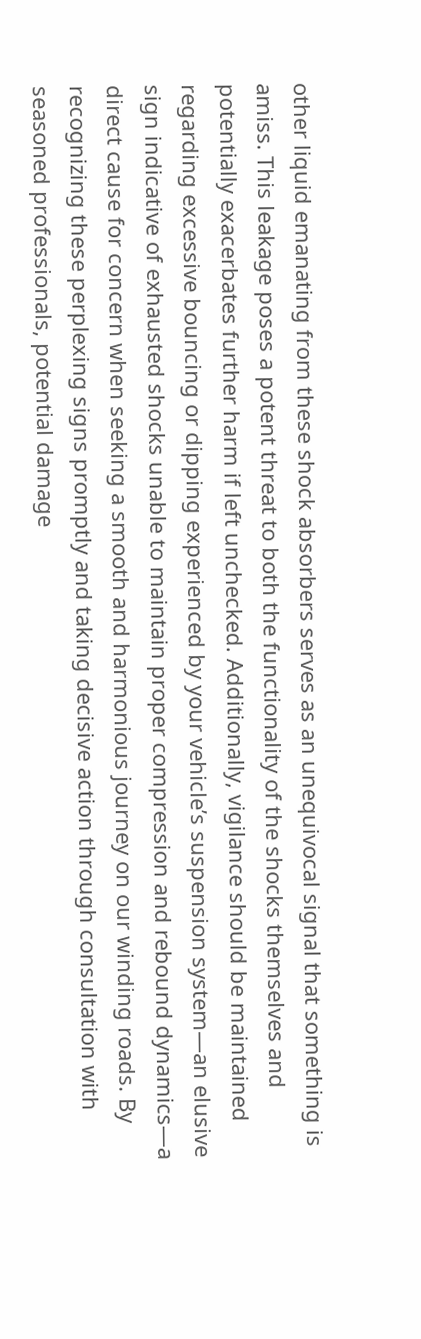other liquid emanating from these shock absorbers serves as an unequivocal signal that something is amiss. This leakage poses a potent threat to both the functionality of the shocks themselves and potentially exacerbates further harm if left unchecked. Additionally, vigilance should be maintained regarding excessive bouncing or dipping experienced by your vehicle’s suspension system—an elusive sign indicative of exhausted shocks unable to maintain proper compression and rebound dynamics—a direct cause for concern when seeking a smooth and harmonious journey on our winding roads. By recognizing these perplexing signs promptly and taking decisive action through consultation with seasoned professionals, potential damage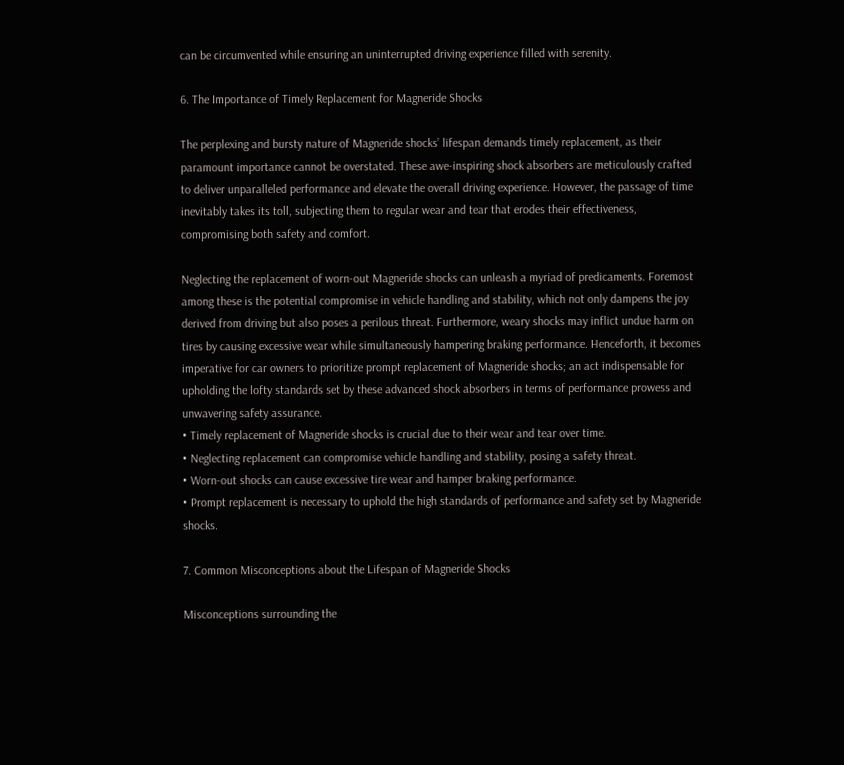can be circumvented while ensuring an uninterrupted driving experience filled with serenity.

6. The Importance of Timely Replacement for Magneride Shocks

The perplexing and bursty nature of Magneride shocks’ lifespan demands timely replacement, as their paramount importance cannot be overstated. These awe-inspiring shock absorbers are meticulously crafted to deliver unparalleled performance and elevate the overall driving experience. However, the passage of time inevitably takes its toll, subjecting them to regular wear and tear that erodes their effectiveness, compromising both safety and comfort.

Neglecting the replacement of worn-out Magneride shocks can unleash a myriad of predicaments. Foremost among these is the potential compromise in vehicle handling and stability, which not only dampens the joy derived from driving but also poses a perilous threat. Furthermore, weary shocks may inflict undue harm on tires by causing excessive wear while simultaneously hampering braking performance. Henceforth, it becomes imperative for car owners to prioritize prompt replacement of Magneride shocks; an act indispensable for upholding the lofty standards set by these advanced shock absorbers in terms of performance prowess and unwavering safety assurance.
• Timely replacement of Magneride shocks is crucial due to their wear and tear over time.
• Neglecting replacement can compromise vehicle handling and stability, posing a safety threat.
• Worn-out shocks can cause excessive tire wear and hamper braking performance.
• Prompt replacement is necessary to uphold the high standards of performance and safety set by Magneride shocks.

7. Common Misconceptions about the Lifespan of Magneride Shocks

Misconceptions surrounding the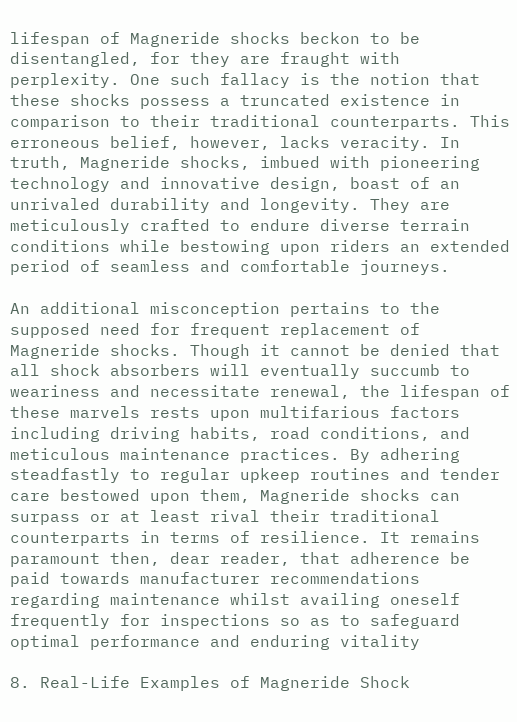lifespan of Magneride shocks beckon to be disentangled, for they are fraught with perplexity. One such fallacy is the notion that these shocks possess a truncated existence in comparison to their traditional counterparts. This erroneous belief, however, lacks veracity. In truth, Magneride shocks, imbued with pioneering technology and innovative design, boast of an unrivaled durability and longevity. They are meticulously crafted to endure diverse terrain conditions while bestowing upon riders an extended period of seamless and comfortable journeys.

An additional misconception pertains to the supposed need for frequent replacement of Magneride shocks. Though it cannot be denied that all shock absorbers will eventually succumb to weariness and necessitate renewal, the lifespan of these marvels rests upon multifarious factors including driving habits, road conditions, and meticulous maintenance practices. By adhering steadfastly to regular upkeep routines and tender care bestowed upon them, Magneride shocks can surpass or at least rival their traditional counterparts in terms of resilience. It remains paramount then, dear reader, that adherence be paid towards manufacturer recommendations regarding maintenance whilst availing oneself frequently for inspections so as to safeguard optimal performance and enduring vitality

8. Real-Life Examples of Magneride Shock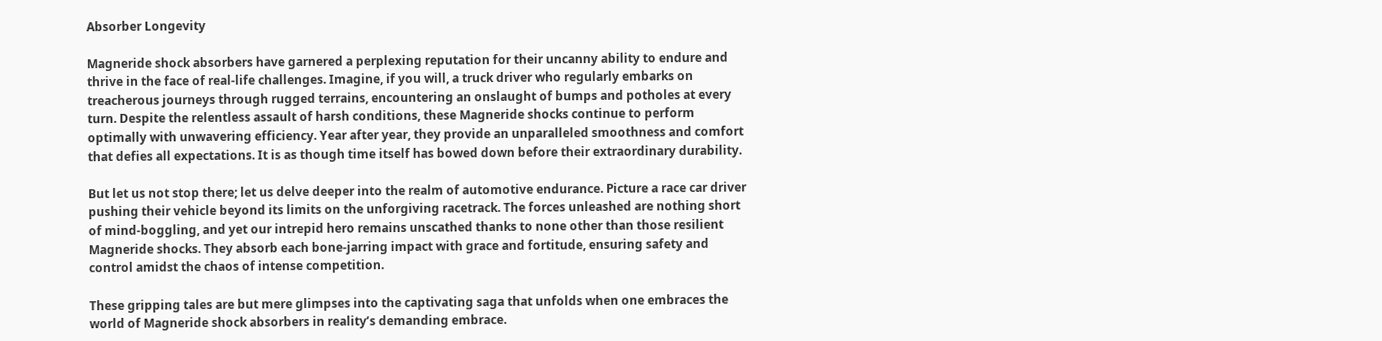Absorber Longevity

Magneride shock absorbers have garnered a perplexing reputation for their uncanny ability to endure and thrive in the face of real-life challenges. Imagine, if you will, a truck driver who regularly embarks on treacherous journeys through rugged terrains, encountering an onslaught of bumps and potholes at every turn. Despite the relentless assault of harsh conditions, these Magneride shocks continue to perform optimally with unwavering efficiency. Year after year, they provide an unparalleled smoothness and comfort that defies all expectations. It is as though time itself has bowed down before their extraordinary durability.

But let us not stop there; let us delve deeper into the realm of automotive endurance. Picture a race car driver pushing their vehicle beyond its limits on the unforgiving racetrack. The forces unleashed are nothing short of mind-boggling, and yet our intrepid hero remains unscathed thanks to none other than those resilient Magneride shocks. They absorb each bone-jarring impact with grace and fortitude, ensuring safety and control amidst the chaos of intense competition.

These gripping tales are but mere glimpses into the captivating saga that unfolds when one embraces the world of Magneride shock absorbers in reality’s demanding embrace.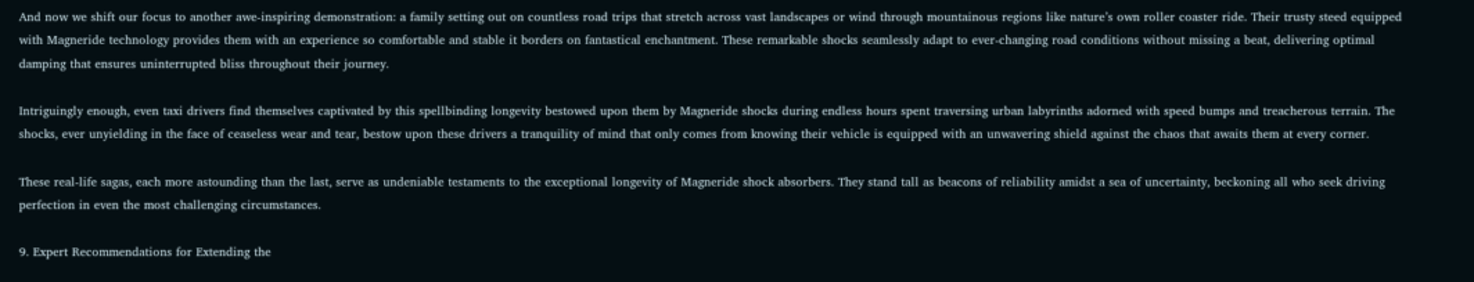And now we shift our focus to another awe-inspiring demonstration: a family setting out on countless road trips that stretch across vast landscapes or wind through mountainous regions like nature’s own roller coaster ride. Their trusty steed equipped with Magneride technology provides them with an experience so comfortable and stable it borders on fantastical enchantment. These remarkable shocks seamlessly adapt to ever-changing road conditions without missing a beat, delivering optimal damping that ensures uninterrupted bliss throughout their journey.

Intriguingly enough, even taxi drivers find themselves captivated by this spellbinding longevity bestowed upon them by Magneride shocks during endless hours spent traversing urban labyrinths adorned with speed bumps and treacherous terrain. The shocks, ever unyielding in the face of ceaseless wear and tear, bestow upon these drivers a tranquility of mind that only comes from knowing their vehicle is equipped with an unwavering shield against the chaos that awaits them at every corner.

These real-life sagas, each more astounding than the last, serve as undeniable testaments to the exceptional longevity of Magneride shock absorbers. They stand tall as beacons of reliability amidst a sea of uncertainty, beckoning all who seek driving perfection in even the most challenging circumstances.

9. Expert Recommendations for Extending the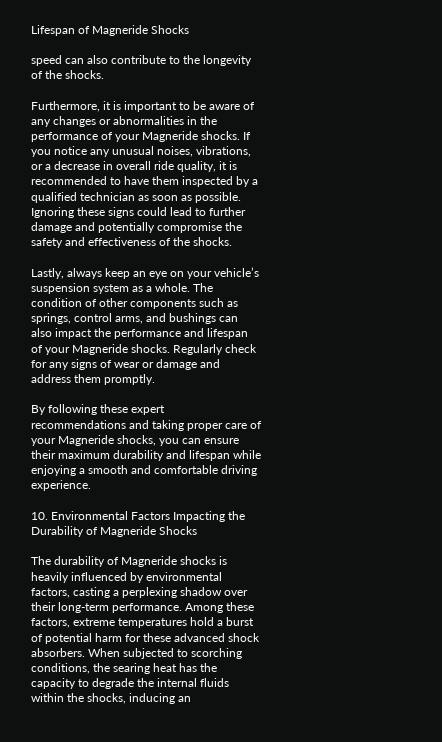Lifespan of Magneride Shocks

speed can also contribute to the longevity of the shocks.

Furthermore, it is important to be aware of any changes or abnormalities in the performance of your Magneride shocks. If you notice any unusual noises, vibrations, or a decrease in overall ride quality, it is recommended to have them inspected by a qualified technician as soon as possible. Ignoring these signs could lead to further damage and potentially compromise the safety and effectiveness of the shocks.

Lastly, always keep an eye on your vehicle’s suspension system as a whole. The condition of other components such as springs, control arms, and bushings can also impact the performance and lifespan of your Magneride shocks. Regularly check for any signs of wear or damage and address them promptly.

By following these expert recommendations and taking proper care of your Magneride shocks, you can ensure their maximum durability and lifespan while enjoying a smooth and comfortable driving experience.

10. Environmental Factors Impacting the Durability of Magneride Shocks

The durability of Magneride shocks is heavily influenced by environmental factors, casting a perplexing shadow over their long-term performance. Among these factors, extreme temperatures hold a burst of potential harm for these advanced shock absorbers. When subjected to scorching conditions, the searing heat has the capacity to degrade the internal fluids within the shocks, inducing an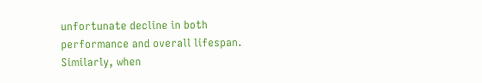unfortunate decline in both performance and overall lifespan. Similarly, when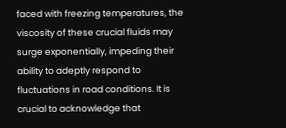faced with freezing temperatures, the viscosity of these crucial fluids may surge exponentially, impeding their ability to adeptly respond to fluctuations in road conditions. It is crucial to acknowledge that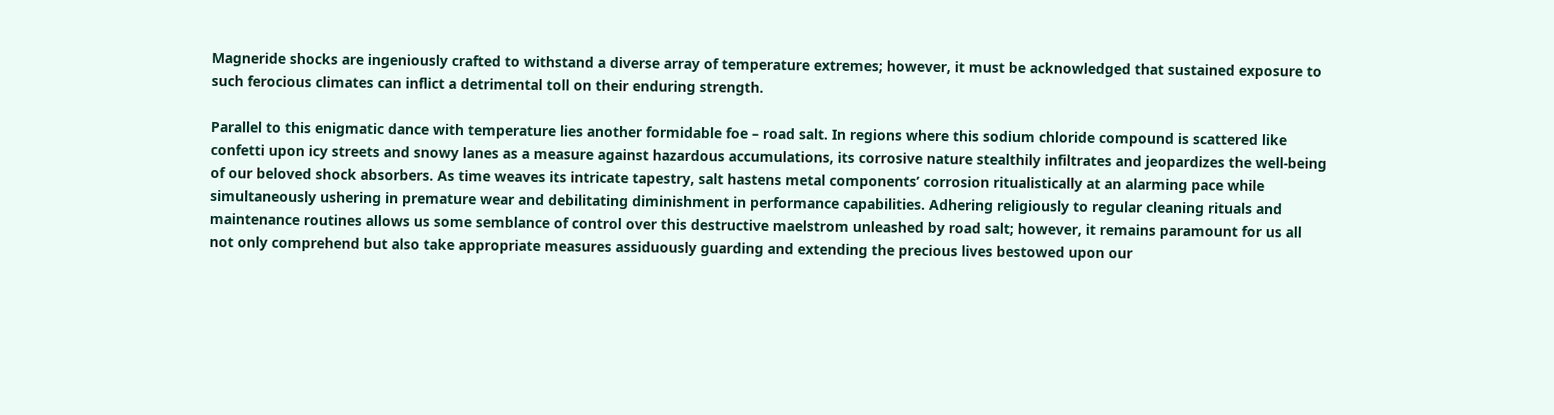Magneride shocks are ingeniously crafted to withstand a diverse array of temperature extremes; however, it must be acknowledged that sustained exposure to such ferocious climates can inflict a detrimental toll on their enduring strength.

Parallel to this enigmatic dance with temperature lies another formidable foe – road salt. In regions where this sodium chloride compound is scattered like confetti upon icy streets and snowy lanes as a measure against hazardous accumulations, its corrosive nature stealthily infiltrates and jeopardizes the well-being of our beloved shock absorbers. As time weaves its intricate tapestry, salt hastens metal components’ corrosion ritualistically at an alarming pace while simultaneously ushering in premature wear and debilitating diminishment in performance capabilities. Adhering religiously to regular cleaning rituals and maintenance routines allows us some semblance of control over this destructive maelstrom unleashed by road salt; however, it remains paramount for us all not only comprehend but also take appropriate measures assiduously guarding and extending the precious lives bestowed upon our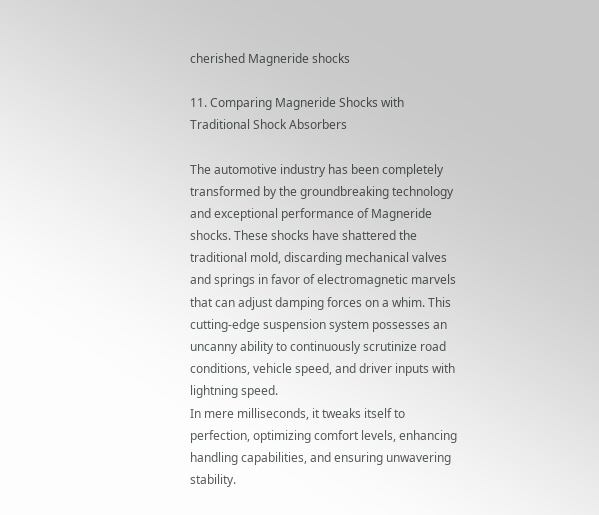cherished Magneride shocks

11. Comparing Magneride Shocks with Traditional Shock Absorbers

The automotive industry has been completely transformed by the groundbreaking technology and exceptional performance of Magneride shocks. These shocks have shattered the traditional mold, discarding mechanical valves and springs in favor of electromagnetic marvels that can adjust damping forces on a whim. This cutting-edge suspension system possesses an uncanny ability to continuously scrutinize road conditions, vehicle speed, and driver inputs with lightning speed.
In mere milliseconds, it tweaks itself to perfection, optimizing comfort levels, enhancing handling capabilities, and ensuring unwavering stability.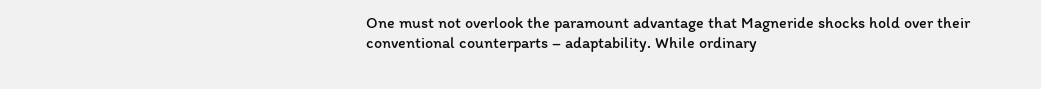One must not overlook the paramount advantage that Magneride shocks hold over their conventional counterparts – adaptability. While ordinary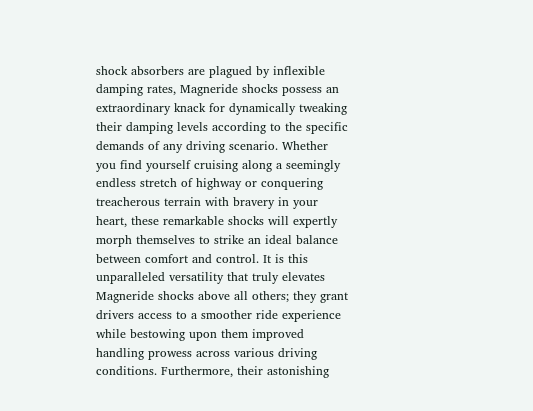shock absorbers are plagued by inflexible damping rates, Magneride shocks possess an extraordinary knack for dynamically tweaking their damping levels according to the specific demands of any driving scenario. Whether you find yourself cruising along a seemingly endless stretch of highway or conquering treacherous terrain with bravery in your heart, these remarkable shocks will expertly morph themselves to strike an ideal balance between comfort and control. It is this unparalleled versatility that truly elevates Magneride shocks above all others; they grant drivers access to a smoother ride experience while bestowing upon them improved handling prowess across various driving conditions. Furthermore, their astonishing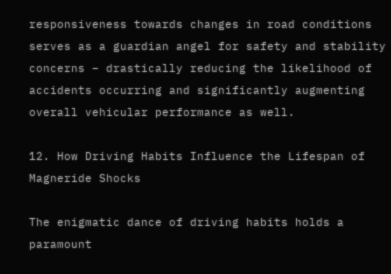responsiveness towards changes in road conditions serves as a guardian angel for safety and stability concerns – drastically reducing the likelihood of accidents occurring and significantly augmenting overall vehicular performance as well.

12. How Driving Habits Influence the Lifespan of Magneride Shocks

The enigmatic dance of driving habits holds a paramount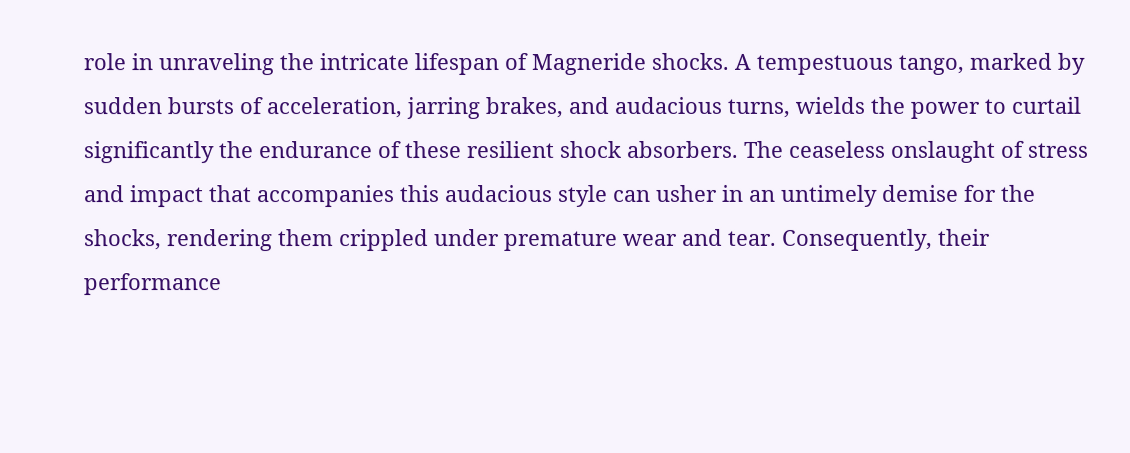role in unraveling the intricate lifespan of Magneride shocks. A tempestuous tango, marked by sudden bursts of acceleration, jarring brakes, and audacious turns, wields the power to curtail significantly the endurance of these resilient shock absorbers. The ceaseless onslaught of stress and impact that accompanies this audacious style can usher in an untimely demise for the shocks, rendering them crippled under premature wear and tear. Consequently, their performance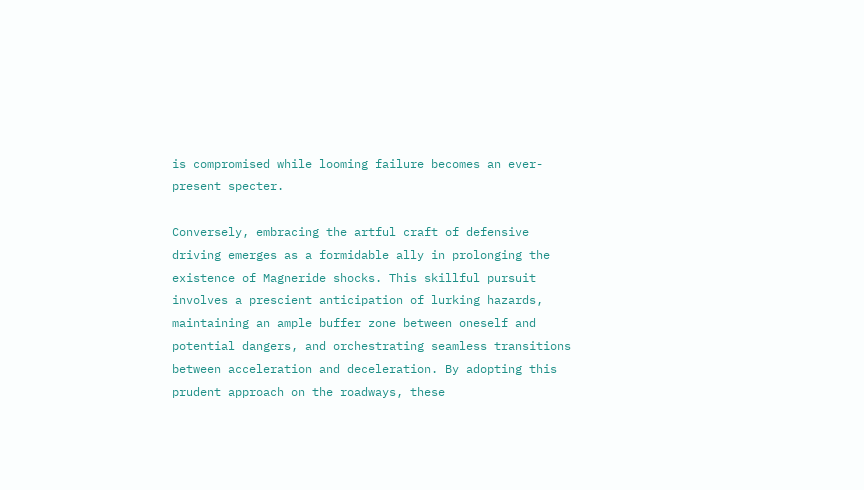is compromised while looming failure becomes an ever-present specter.

Conversely, embracing the artful craft of defensive driving emerges as a formidable ally in prolonging the existence of Magneride shocks. This skillful pursuit involves a prescient anticipation of lurking hazards, maintaining an ample buffer zone between oneself and potential dangers, and orchestrating seamless transitions between acceleration and deceleration. By adopting this prudent approach on the roadways, these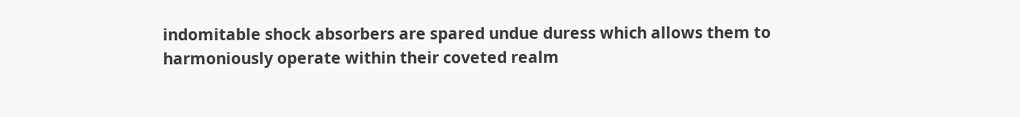indomitable shock absorbers are spared undue duress which allows them to harmoniously operate within their coveted realm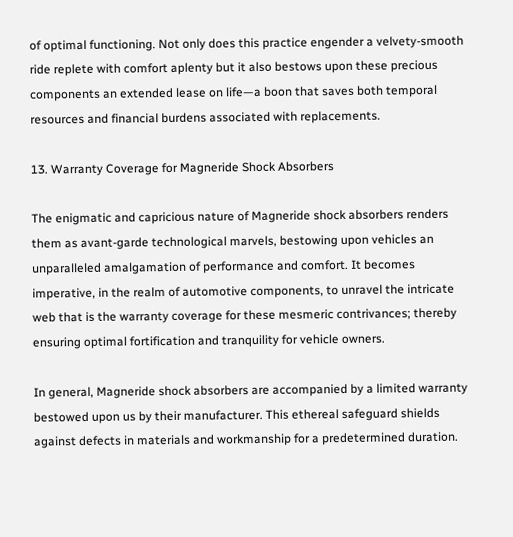of optimal functioning. Not only does this practice engender a velvety-smooth ride replete with comfort aplenty but it also bestows upon these precious components an extended lease on life—a boon that saves both temporal resources and financial burdens associated with replacements.

13. Warranty Coverage for Magneride Shock Absorbers

The enigmatic and capricious nature of Magneride shock absorbers renders them as avant-garde technological marvels, bestowing upon vehicles an unparalleled amalgamation of performance and comfort. It becomes imperative, in the realm of automotive components, to unravel the intricate web that is the warranty coverage for these mesmeric contrivances; thereby ensuring optimal fortification and tranquility for vehicle owners.

In general, Magneride shock absorbers are accompanied by a limited warranty bestowed upon us by their manufacturer. This ethereal safeguard shields against defects in materials and workmanship for a predetermined duration.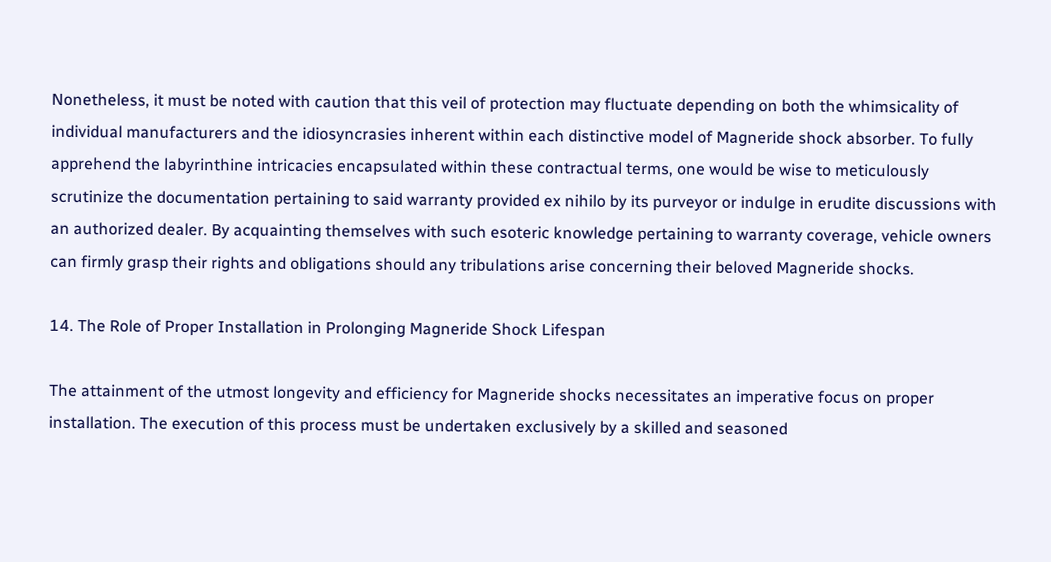Nonetheless, it must be noted with caution that this veil of protection may fluctuate depending on both the whimsicality of individual manufacturers and the idiosyncrasies inherent within each distinctive model of Magneride shock absorber. To fully apprehend the labyrinthine intricacies encapsulated within these contractual terms, one would be wise to meticulously scrutinize the documentation pertaining to said warranty provided ex nihilo by its purveyor or indulge in erudite discussions with an authorized dealer. By acquainting themselves with such esoteric knowledge pertaining to warranty coverage, vehicle owners can firmly grasp their rights and obligations should any tribulations arise concerning their beloved Magneride shocks.

14. The Role of Proper Installation in Prolonging Magneride Shock Lifespan

The attainment of the utmost longevity and efficiency for Magneride shocks necessitates an imperative focus on proper installation. The execution of this process must be undertaken exclusively by a skilled and seasoned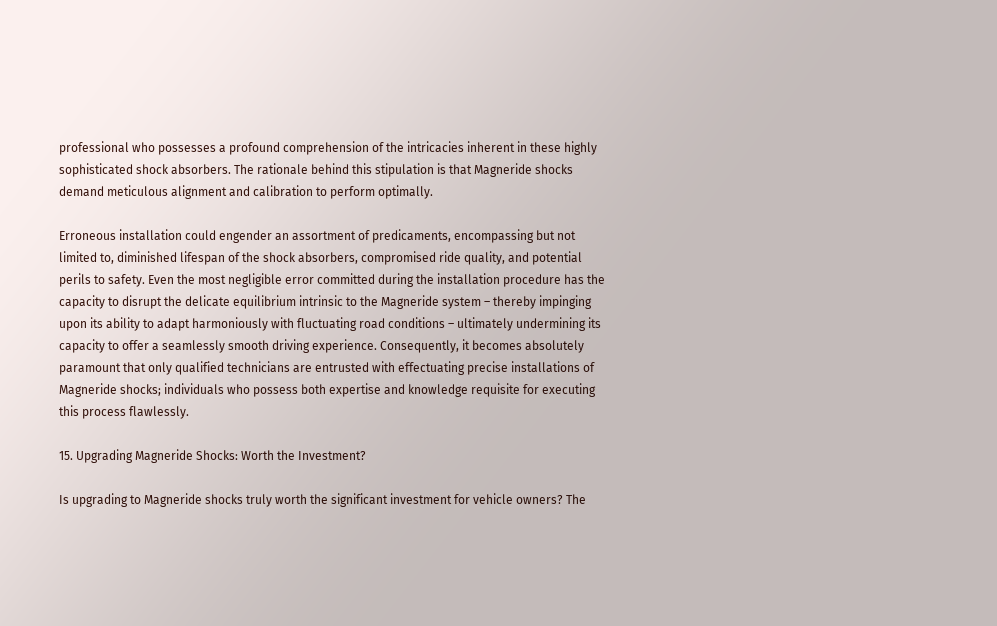professional who possesses a profound comprehension of the intricacies inherent in these highly sophisticated shock absorbers. The rationale behind this stipulation is that Magneride shocks demand meticulous alignment and calibration to perform optimally.

Erroneous installation could engender an assortment of predicaments, encompassing but not limited to, diminished lifespan of the shock absorbers, compromised ride quality, and potential perils to safety. Even the most negligible error committed during the installation procedure has the capacity to disrupt the delicate equilibrium intrinsic to the Magneride system – thereby impinging upon its ability to adapt harmoniously with fluctuating road conditions – ultimately undermining its capacity to offer a seamlessly smooth driving experience. Consequently, it becomes absolutely paramount that only qualified technicians are entrusted with effectuating precise installations of Magneride shocks; individuals who possess both expertise and knowledge requisite for executing this process flawlessly.

15. Upgrading Magneride Shocks: Worth the Investment?

Is upgrading to Magneride shocks truly worth the significant investment for vehicle owners? The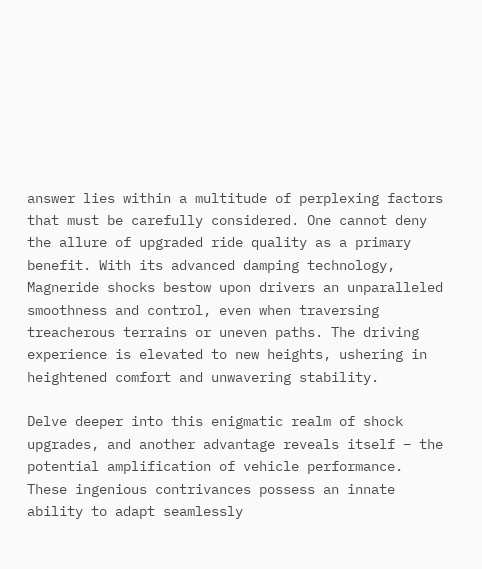answer lies within a multitude of perplexing factors that must be carefully considered. One cannot deny the allure of upgraded ride quality as a primary benefit. With its advanced damping technology, Magneride shocks bestow upon drivers an unparalleled smoothness and control, even when traversing treacherous terrains or uneven paths. The driving experience is elevated to new heights, ushering in heightened comfort and unwavering stability.

Delve deeper into this enigmatic realm of shock upgrades, and another advantage reveals itself – the potential amplification of vehicle performance. These ingenious contrivances possess an innate ability to adapt seamlessly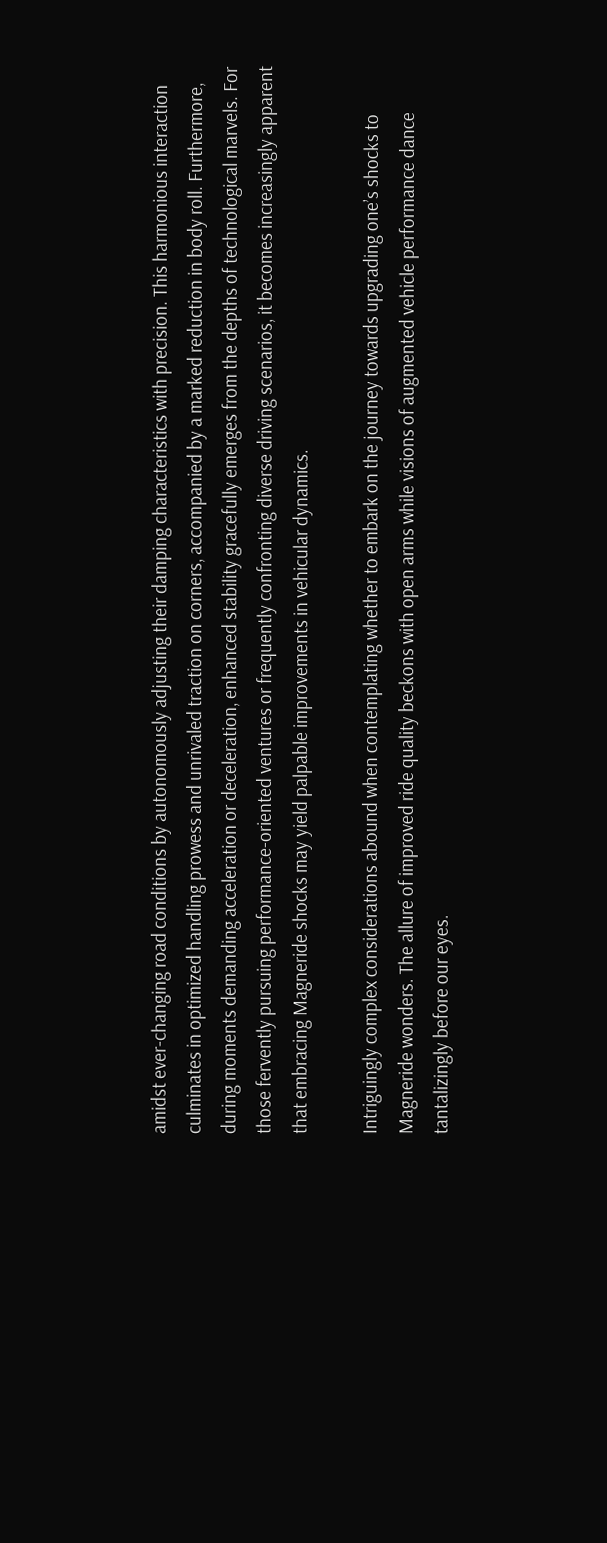amidst ever-changing road conditions by autonomously adjusting their damping characteristics with precision. This harmonious interaction culminates in optimized handling prowess and unrivaled traction on corners, accompanied by a marked reduction in body roll. Furthermore, during moments demanding acceleration or deceleration, enhanced stability gracefully emerges from the depths of technological marvels. For those fervently pursuing performance-oriented ventures or frequently confronting diverse driving scenarios, it becomes increasingly apparent that embracing Magneride shocks may yield palpable improvements in vehicular dynamics.

Intriguingly complex considerations abound when contemplating whether to embark on the journey towards upgrading one’s shocks to Magneride wonders. The allure of improved ride quality beckons with open arms while visions of augmented vehicle performance dance tantalizingly before our eyes.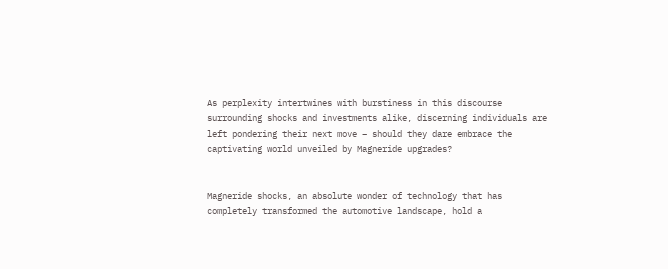As perplexity intertwines with burstiness in this discourse surrounding shocks and investments alike, discerning individuals are left pondering their next move – should they dare embrace the captivating world unveiled by Magneride upgrades?


Magneride shocks, an absolute wonder of technology that has completely transformed the automotive landscape, hold a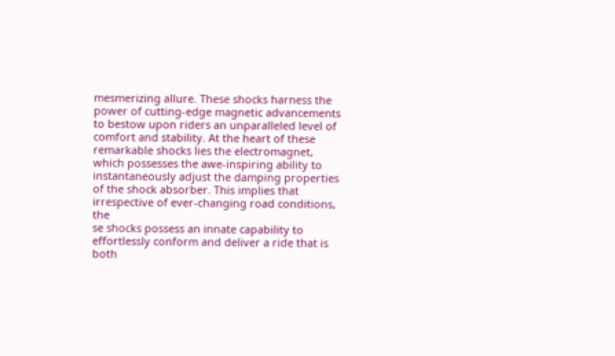mesmerizing allure. These shocks harness the power of cutting-edge magnetic advancements to bestow upon riders an unparalleled level of comfort and stability. At the heart of these remarkable shocks lies the electromagnet, which possesses the awe-inspiring ability to instantaneously adjust the damping properties of the shock absorber. This implies that irrespective of ever-changing road conditions, the
se shocks possess an innate capability to effortlessly conform and deliver a ride that is both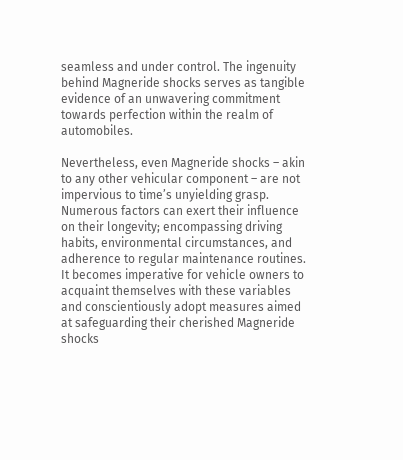seamless and under control. The ingenuity behind Magneride shocks serves as tangible evidence of an unwavering commitment towards perfection within the realm of automobiles.

Nevertheless, even Magneride shocks – akin to any other vehicular component – are not impervious to time’s unyielding grasp. Numerous factors can exert their influence on their longevity; encompassing driving habits, environmental circumstances, and adherence to regular maintenance routines. It becomes imperative for vehicle owners to acquaint themselves with these variables and conscientiously adopt measures aimed at safeguarding their cherished Magneride shocks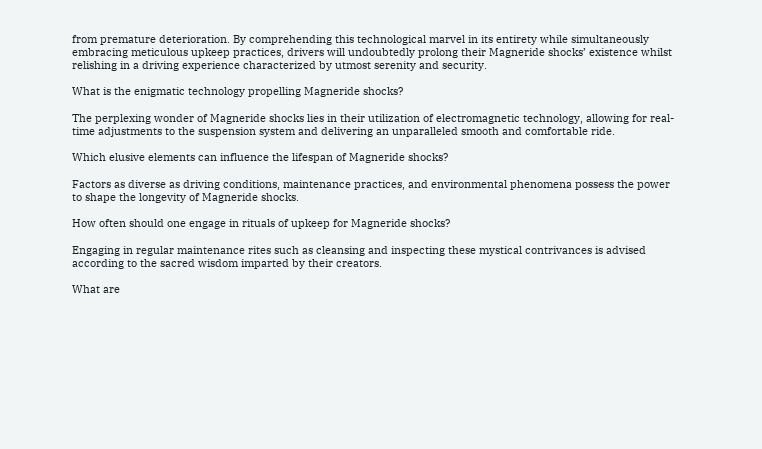from premature deterioration. By comprehending this technological marvel in its entirety while simultaneously embracing meticulous upkeep practices, drivers will undoubtedly prolong their Magneride shocks’ existence whilst relishing in a driving experience characterized by utmost serenity and security.

What is the enigmatic technology propelling Magneride shocks?

The perplexing wonder of Magneride shocks lies in their utilization of electromagnetic technology, allowing for real-time adjustments to the suspension system and delivering an unparalleled smooth and comfortable ride.

Which elusive elements can influence the lifespan of Magneride shocks?

Factors as diverse as driving conditions, maintenance practices, and environmental phenomena possess the power to shape the longevity of Magneride shocks.

How often should one engage in rituals of upkeep for Magneride shocks?

Engaging in regular maintenance rites such as cleansing and inspecting these mystical contrivances is advised according to the sacred wisdom imparted by their creators.

What are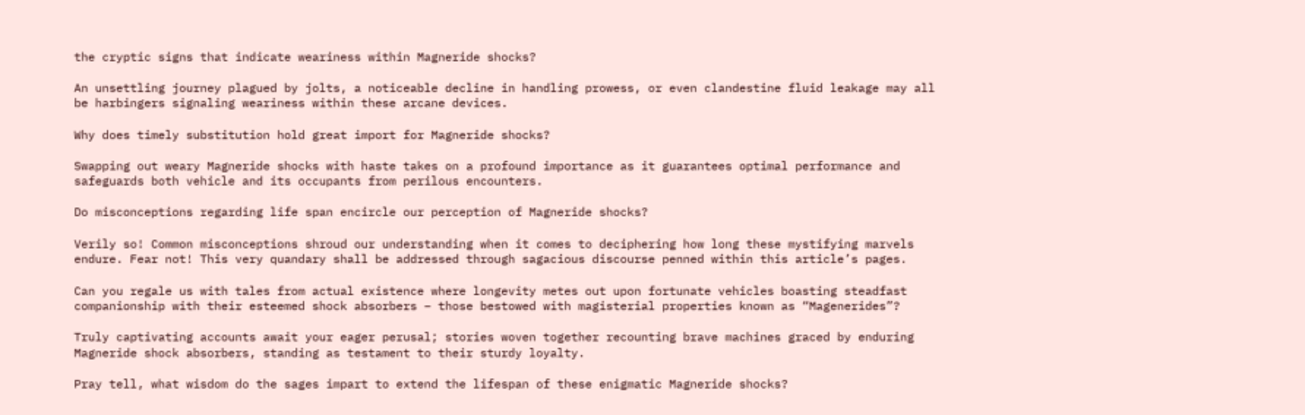the cryptic signs that indicate weariness within Magneride shocks?

An unsettling journey plagued by jolts, a noticeable decline in handling prowess, or even clandestine fluid leakage may all be harbingers signaling weariness within these arcane devices.

Why does timely substitution hold great import for Magneride shocks?

Swapping out weary Magneride shocks with haste takes on a profound importance as it guarantees optimal performance and safeguards both vehicle and its occupants from perilous encounters.

Do misconceptions regarding life span encircle our perception of Magneride shocks?

Verily so! Common misconceptions shroud our understanding when it comes to deciphering how long these mystifying marvels endure. Fear not! This very quandary shall be addressed through sagacious discourse penned within this article’s pages.

Can you regale us with tales from actual existence where longevity metes out upon fortunate vehicles boasting steadfast companionship with their esteemed shock absorbers – those bestowed with magisterial properties known as “Magenerides”?

Truly captivating accounts await your eager perusal; stories woven together recounting brave machines graced by enduring Magneride shock absorbers, standing as testament to their sturdy loyalty.

Pray tell, what wisdom do the sages impart to extend the lifespan of these enigmatic Magneride shocks?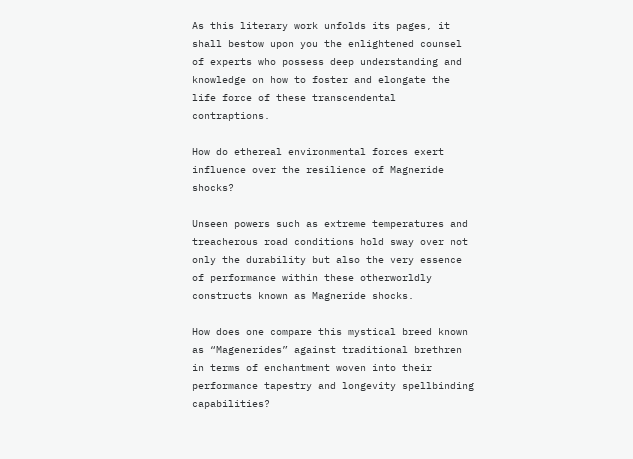As this literary work unfolds its pages, it shall bestow upon you the enlightened counsel of experts who possess deep understanding and knowledge on how to foster and elongate the life force of these transcendental contraptions.

How do ethereal environmental forces exert influence over the resilience of Magneride shocks?

Unseen powers such as extreme temperatures and treacherous road conditions hold sway over not only the durability but also the very essence of performance within these otherworldly constructs known as Magneride shocks.

How does one compare this mystical breed known as “Magenerides” against traditional brethren in terms of enchantment woven into their performance tapestry and longevity spellbinding capabilities?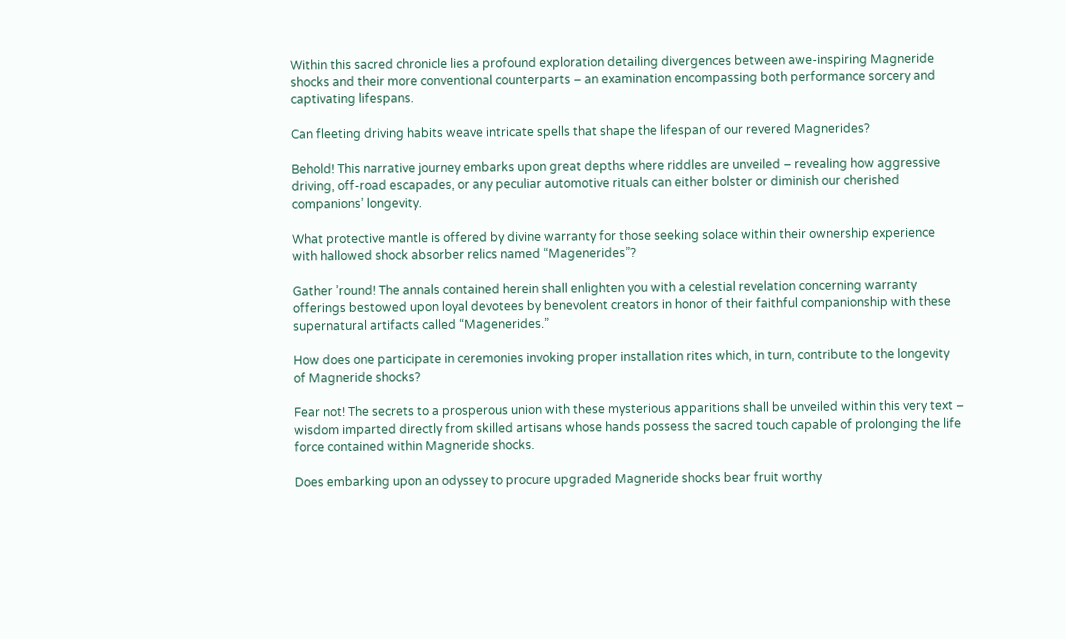Within this sacred chronicle lies a profound exploration detailing divergences between awe-inspiring Magneride shocks and their more conventional counterparts – an examination encompassing both performance sorcery and captivating lifespans.

Can fleeting driving habits weave intricate spells that shape the lifespan of our revered Magnerides?

Behold! This narrative journey embarks upon great depths where riddles are unveiled – revealing how aggressive driving, off-road escapades, or any peculiar automotive rituals can either bolster or diminish our cherished companions’ longevity.

What protective mantle is offered by divine warranty for those seeking solace within their ownership experience with hallowed shock absorber relics named “Magenerides”?

Gather ’round! The annals contained herein shall enlighten you with a celestial revelation concerning warranty offerings bestowed upon loyal devotees by benevolent creators in honor of their faithful companionship with these supernatural artifacts called “Magenerides.”

How does one participate in ceremonies invoking proper installation rites which, in turn, contribute to the longevity of Magneride shocks?

Fear not! The secrets to a prosperous union with these mysterious apparitions shall be unveiled within this very text – wisdom imparted directly from skilled artisans whose hands possess the sacred touch capable of prolonging the life force contained within Magneride shocks.

Does embarking upon an odyssey to procure upgraded Magneride shocks bear fruit worthy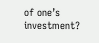of one’s investment?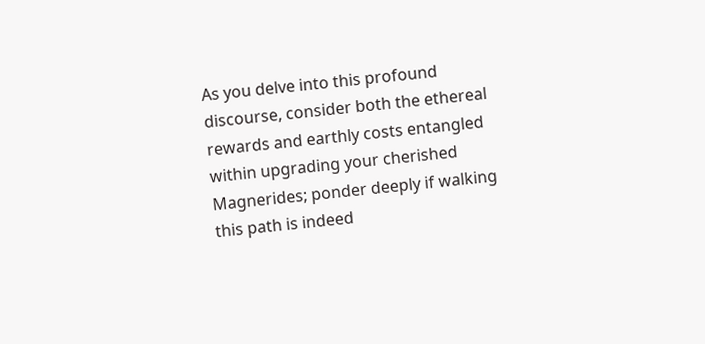As you delve into this profound discourse, consider both the ethereal rewards and earthly costs entangled within upgrading your cherished Magnerides; ponder deeply if walking this path is indeed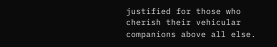justified for those who cherish their vehicular companions above all else.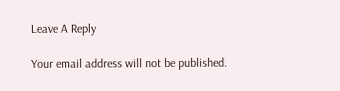Leave A Reply

Your email address will not be published.